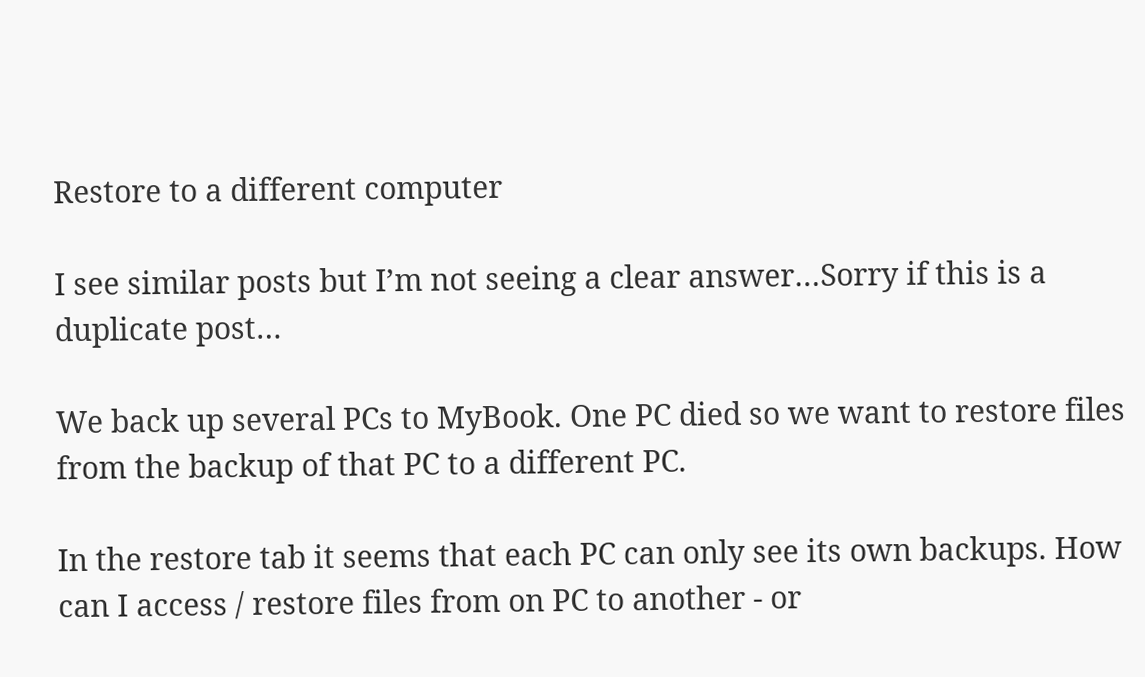Restore to a different computer

I see similar posts but I’m not seeing a clear answer…Sorry if this is a duplicate post…

We back up several PCs to MyBook. One PC died so we want to restore files from the backup of that PC to a different PC.

In the restore tab it seems that each PC can only see its own backups. How can I access / restore files from on PC to another - or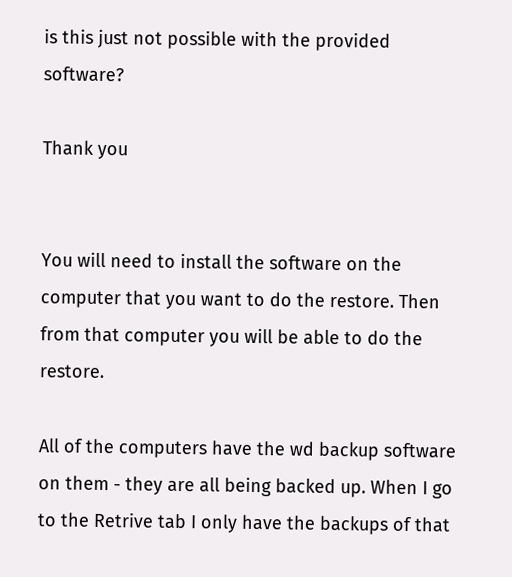is this just not possible with the provided software?

Thank you


You will need to install the software on the computer that you want to do the restore. Then from that computer you will be able to do the restore.

All of the computers have the wd backup software on them - they are all being backed up. When I go to the Retrive tab I only have the backups of that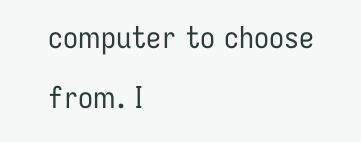computer to choose from. I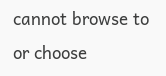cannot browse to or choose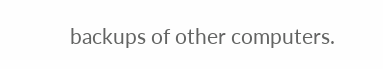backups of other computers.